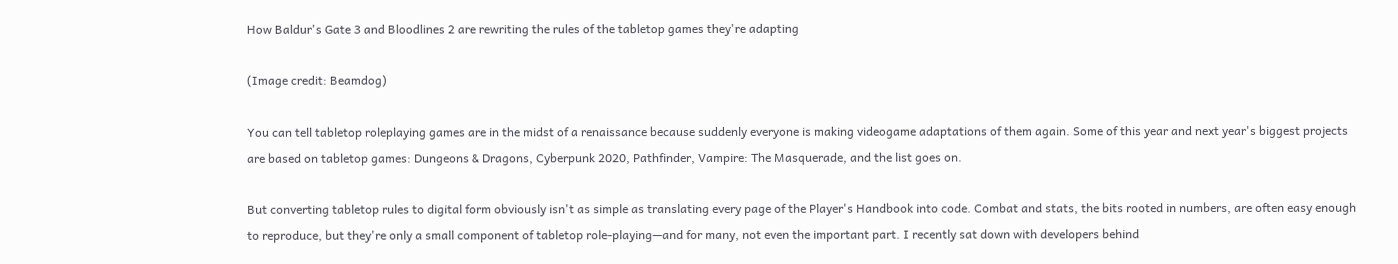How Baldur's Gate 3 and Bloodlines 2 are rewriting the rules of the tabletop games they're adapting

(Image credit: Beamdog)

You can tell tabletop roleplaying games are in the midst of a renaissance because suddenly everyone is making videogame adaptations of them again. Some of this year and next year's biggest projects are based on tabletop games: Dungeons & Dragons, Cyberpunk 2020, Pathfinder, Vampire: The Masquerade, and the list goes on.

But converting tabletop rules to digital form obviously isn't as simple as translating every page of the Player's Handbook into code. Combat and stats, the bits rooted in numbers, are often easy enough to reproduce, but they're only a small component of tabletop role-playing—and for many, not even the important part. I recently sat down with developers behind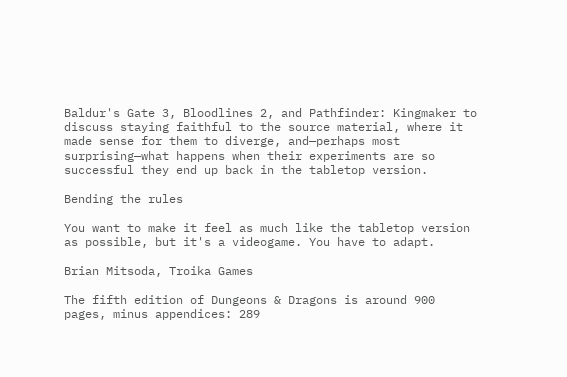Baldur's Gate 3, Bloodlines 2, and Pathfinder: Kingmaker to discuss staying faithful to the source material, where it made sense for them to diverge, and—perhaps most surprising—what happens when their experiments are so successful they end up back in the tabletop version.

Bending the rules

You want to make it feel as much like the tabletop version as possible, but it's a videogame. You have to adapt.

Brian Mitsoda, Troika Games

The fifth edition of Dungeons & Dragons is around 900 pages, minus appendices: 289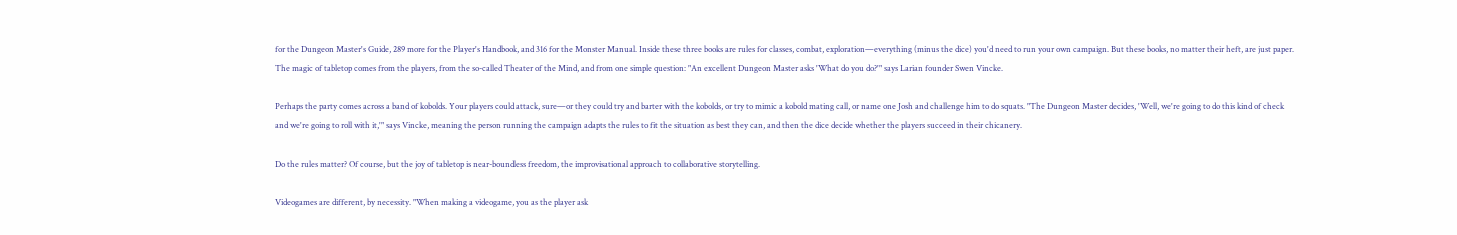for the Dungeon Master's Guide, 289 more for the Player's Handbook, and 316 for the Monster Manual. Inside these three books are rules for classes, combat, exploration—everything (minus the dice) you'd need to run your own campaign. But these books, no matter their heft, are just paper. The magic of tabletop comes from the players, from the so-called Theater of the Mind, and from one simple question: "An excellent Dungeon Master asks 'What do you do?'" says Larian founder Swen Vincke.

Perhaps the party comes across a band of kobolds. Your players could attack, sure—or they could try and barter with the kobolds, or try to mimic a kobold mating call, or name one Josh and challenge him to do squats. "The Dungeon Master decides, 'Well, we're going to do this kind of check and we're going to roll with it,'" says Vincke, meaning the person running the campaign adapts the rules to fit the situation as best they can, and then the dice decide whether the players succeed in their chicanery.

Do the rules matter? Of course, but the joy of tabletop is near-boundless freedom, the improvisational approach to collaborative storytelling.

Videogames are different, by necessity. "When making a videogame, you as the player ask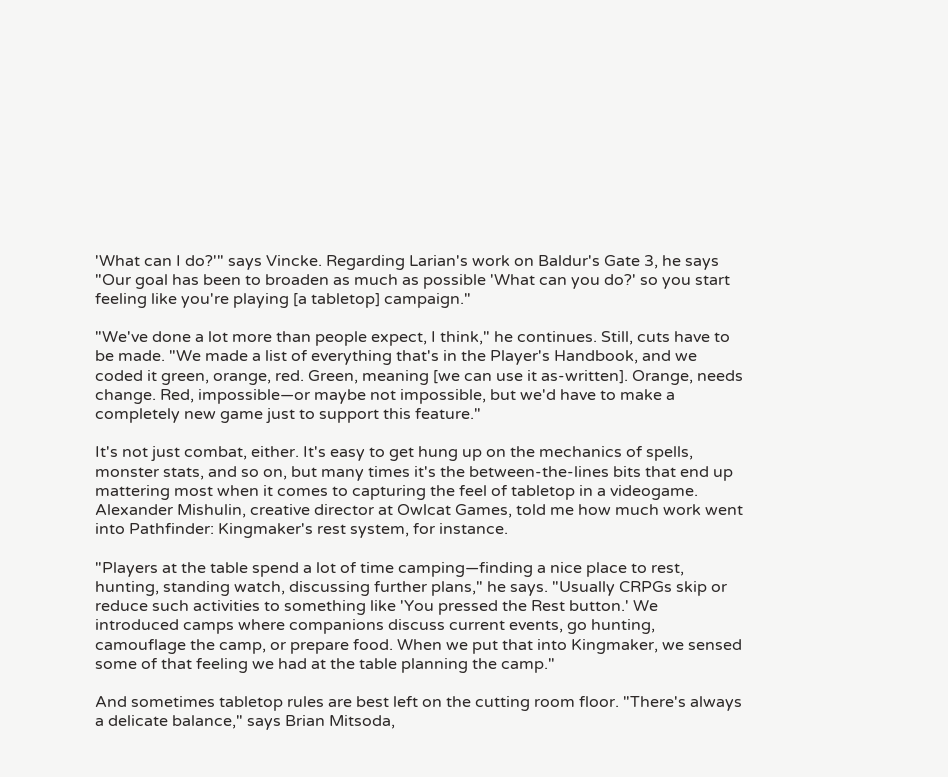'What can I do?'" says Vincke. Regarding Larian's work on Baldur's Gate 3, he says "Our goal has been to broaden as much as possible 'What can you do?' so you start feeling like you're playing [a tabletop] campaign."

"We've done a lot more than people expect, I think," he continues. Still, cuts have to be made. "We made a list of everything that's in the Player's Handbook, and we coded it green, orange, red. Green, meaning [we can use it as-written]. Orange, needs change. Red, impossible—or maybe not impossible, but we'd have to make a completely new game just to support this feature."

It's not just combat, either. It's easy to get hung up on the mechanics of spells, monster stats, and so on, but many times it's the between-the-lines bits that end up mattering most when it comes to capturing the feel of tabletop in a videogame. Alexander Mishulin, creative director at Owlcat Games, told me how much work went into Pathfinder: Kingmaker's rest system, for instance.

"Players at the table spend a lot of time camping—finding a nice place to rest, hunting, standing watch, discussing further plans," he says. "Usually CRPGs skip or reduce such activities to something like 'You pressed the Rest button.' We introduced camps where companions discuss current events, go hunting, camouflage the camp, or prepare food. When we put that into Kingmaker, we sensed some of that feeling we had at the table planning the camp."

And sometimes tabletop rules are best left on the cutting room floor. "There's always a delicate balance," says Brian Mitsoda,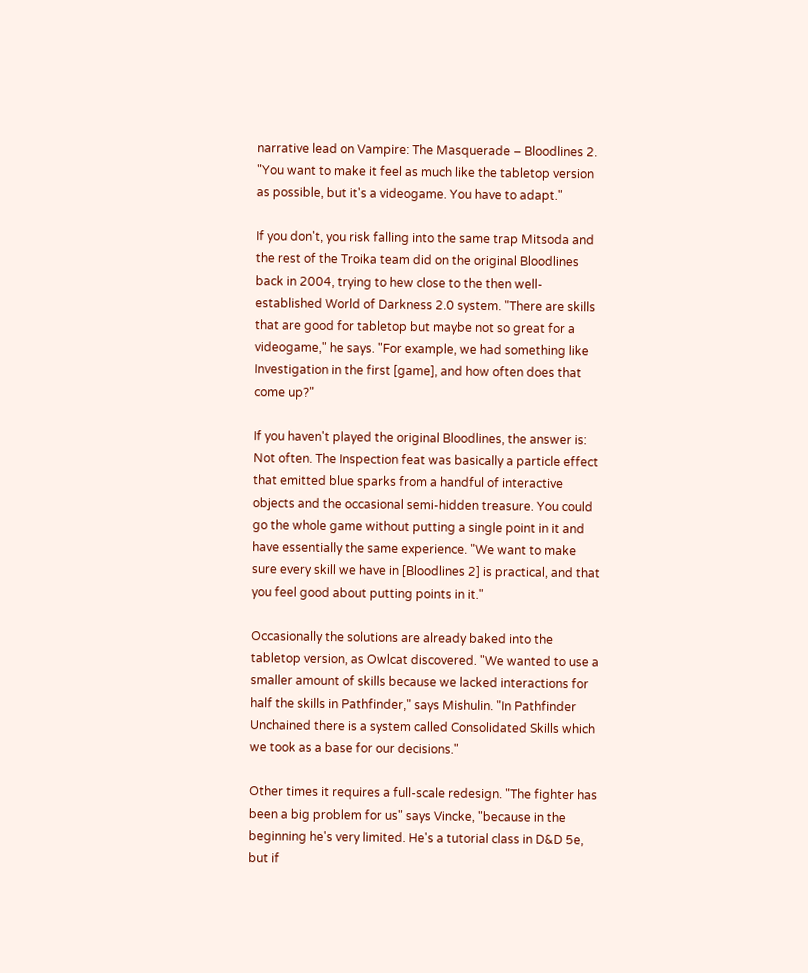narrative lead on Vampire: The Masquerade – Bloodlines 2. "You want to make it feel as much like the tabletop version as possible, but it's a videogame. You have to adapt."

If you don't, you risk falling into the same trap Mitsoda and the rest of the Troika team did on the original Bloodlines back in 2004, trying to hew close to the then well-established World of Darkness 2.0 system. "There are skills that are good for tabletop but maybe not so great for a videogame," he says. "For example, we had something like Investigation in the first [game], and how often does that come up?"

If you haven't played the original Bloodlines, the answer is: Not often. The Inspection feat was basically a particle effect that emitted blue sparks from a handful of interactive objects and the occasional semi-hidden treasure. You could go the whole game without putting a single point in it and have essentially the same experience. "We want to make sure every skill we have in [Bloodlines 2] is practical, and that you feel good about putting points in it."

Occasionally the solutions are already baked into the tabletop version, as Owlcat discovered. "We wanted to use a smaller amount of skills because we lacked interactions for half the skills in Pathfinder," says Mishulin. "In Pathfinder Unchained there is a system called Consolidated Skills which we took as a base for our decisions."

Other times it requires a full-scale redesign. "The fighter has been a big problem for us" says Vincke, "because in the beginning he's very limited. He's a tutorial class in D&D 5e, but if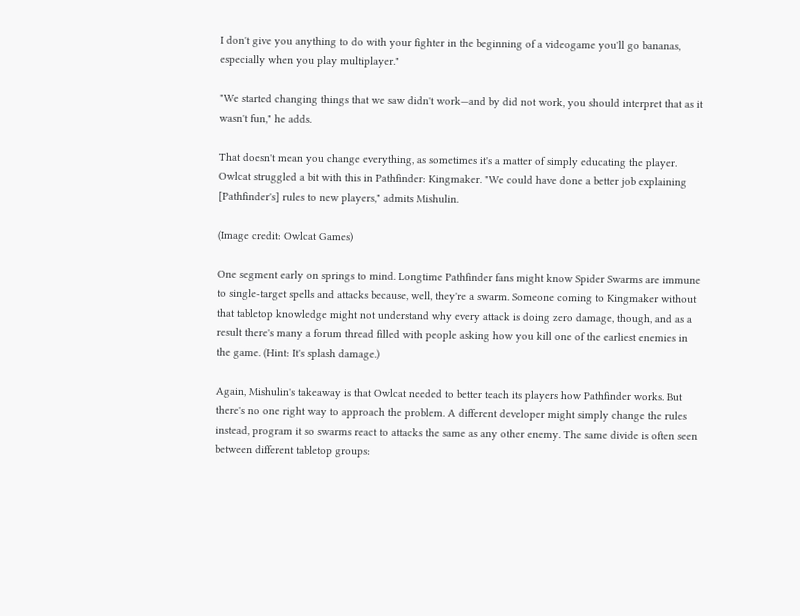I don't give you anything to do with your fighter in the beginning of a videogame you'll go bananas, especially when you play multiplayer."

"We started changing things that we saw didn't work—and by did not work, you should interpret that as it wasn't fun," he adds.

That doesn't mean you change everything, as sometimes it's a matter of simply educating the player. Owlcat struggled a bit with this in Pathfinder: Kingmaker. "We could have done a better job explaining [Pathfinder's] rules to new players," admits Mishulin.

(Image credit: Owlcat Games)

One segment early on springs to mind. Longtime Pathfinder fans might know Spider Swarms are immune to single-target spells and attacks because, well, they're a swarm. Someone coming to Kingmaker without that tabletop knowledge might not understand why every attack is doing zero damage, though, and as a result there's many a forum thread filled with people asking how you kill one of the earliest enemies in the game. (Hint: It's splash damage.)

Again, Mishulin's takeaway is that Owlcat needed to better teach its players how Pathfinder works. But there's no one right way to approach the problem. A different developer might simply change the rules instead, program it so swarms react to attacks the same as any other enemy. The same divide is often seen between different tabletop groups: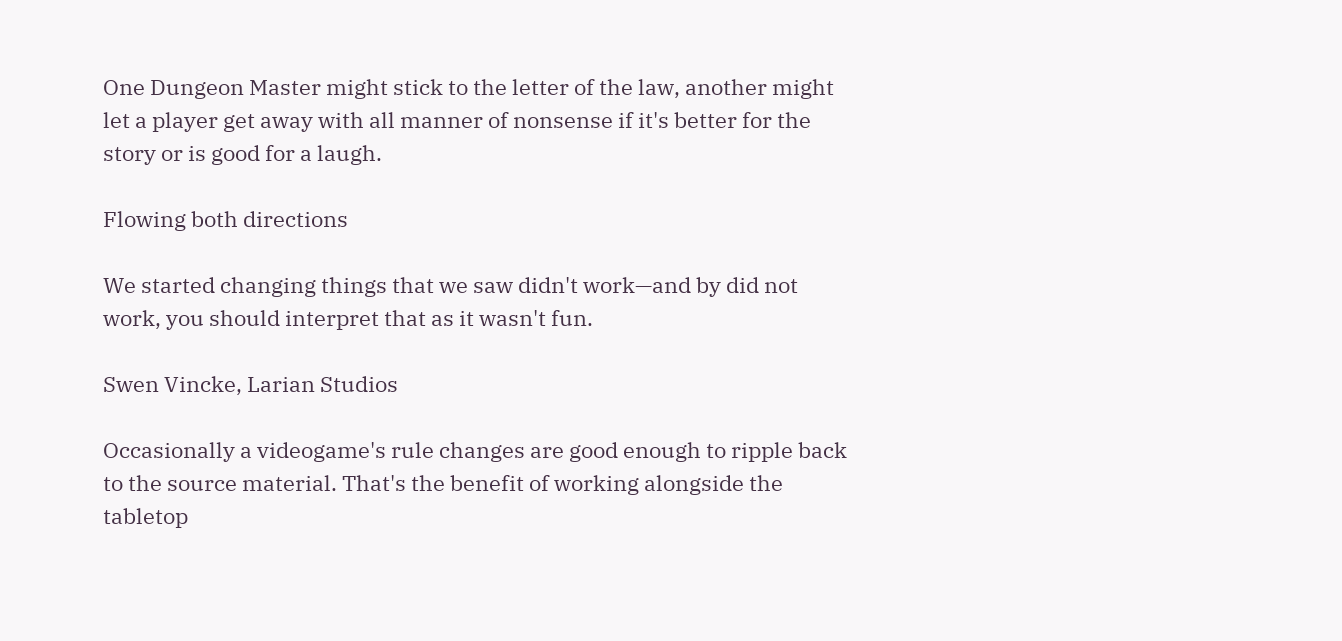One Dungeon Master might stick to the letter of the law, another might let a player get away with all manner of nonsense if it's better for the story or is good for a laugh.

Flowing both directions

We started changing things that we saw didn't work—and by did not work, you should interpret that as it wasn't fun.

Swen Vincke, Larian Studios

Occasionally a videogame's rule changes are good enough to ripple back to the source material. That's the benefit of working alongside the tabletop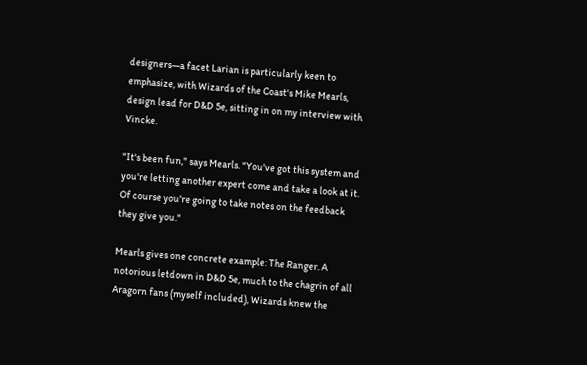designers—a facet Larian is particularly keen to emphasize, with Wizards of the Coast's Mike Mearls, design lead for D&D 5e, sitting in on my interview with Vincke.

"It's been fun," says Mearls. "You've got this system and you're letting another expert come and take a look at it. Of course you're going to take notes on the feedback they give you."

Mearls gives one concrete example: The Ranger. A notorious letdown in D&D 5e, much to the chagrin of all Aragorn fans (myself included), Wizards knew the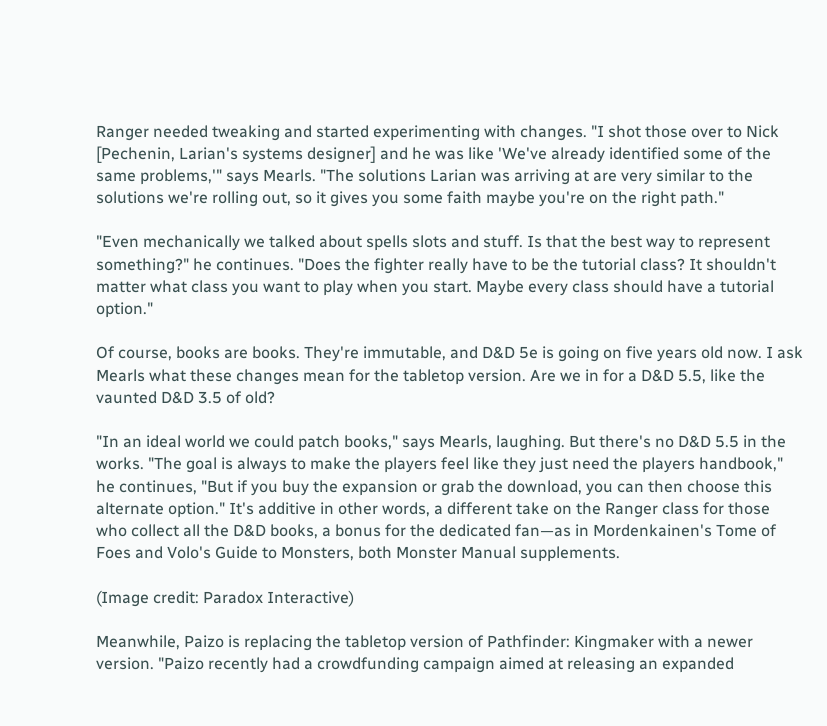Ranger needed tweaking and started experimenting with changes. "I shot those over to Nick [Pechenin, Larian's systems designer] and he was like 'We've already identified some of the same problems,'" says Mearls. "The solutions Larian was arriving at are very similar to the solutions we're rolling out, so it gives you some faith maybe you're on the right path."

"Even mechanically we talked about spells slots and stuff. Is that the best way to represent something?" he continues. "Does the fighter really have to be the tutorial class? It shouldn't matter what class you want to play when you start. Maybe every class should have a tutorial option."

Of course, books are books. They're immutable, and D&D 5e is going on five years old now. I ask Mearls what these changes mean for the tabletop version. Are we in for a D&D 5.5, like the vaunted D&D 3.5 of old?

"In an ideal world we could patch books," says Mearls, laughing. But there's no D&D 5.5 in the works. "The goal is always to make the players feel like they just need the players handbook," he continues, "But if you buy the expansion or grab the download, you can then choose this alternate option." It's additive in other words, a different take on the Ranger class for those who collect all the D&D books, a bonus for the dedicated fan—as in Mordenkainen's Tome of Foes and Volo's Guide to Monsters, both Monster Manual supplements.

(Image credit: Paradox Interactive)

Meanwhile, Paizo is replacing the tabletop version of Pathfinder: Kingmaker with a newer version. "Paizo recently had a crowdfunding campaign aimed at releasing an expanded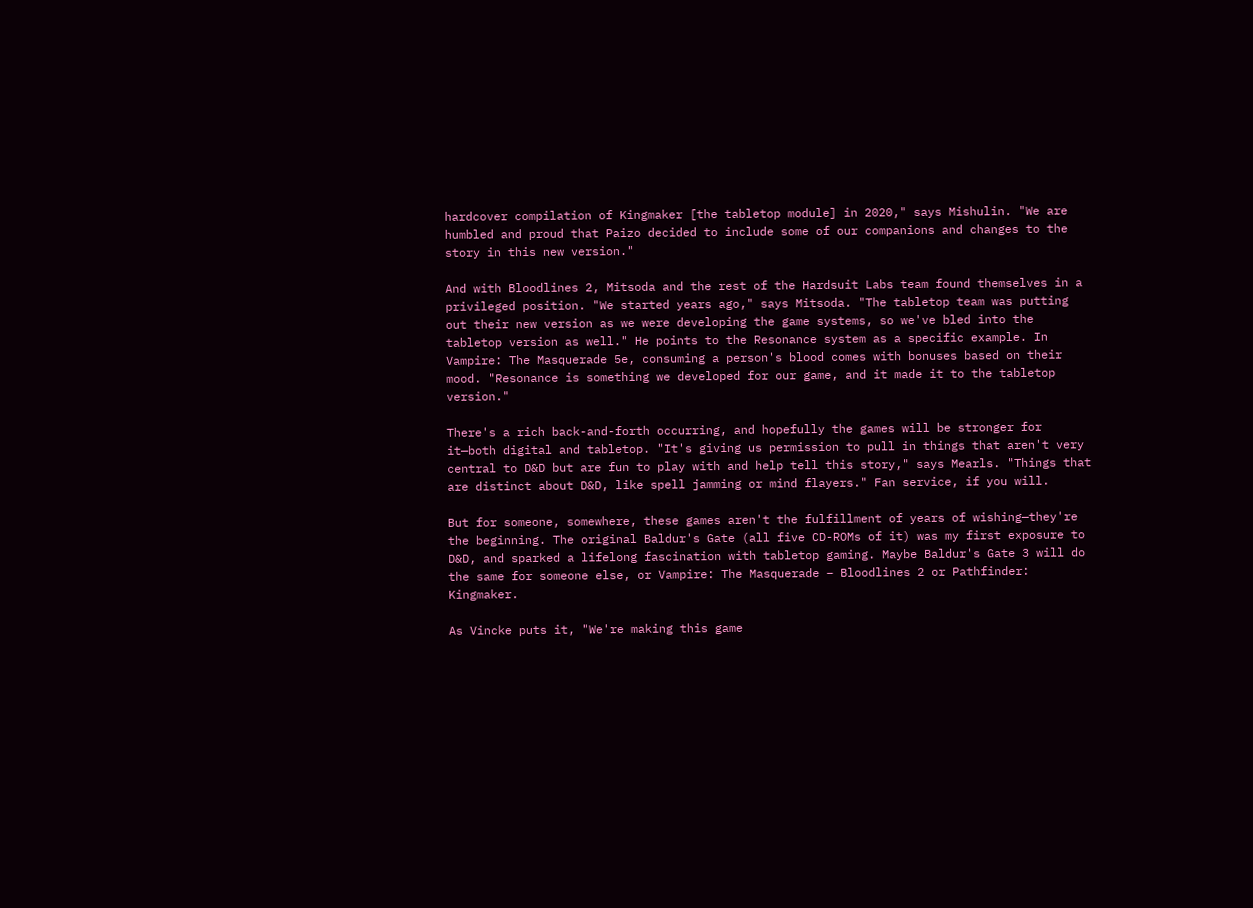hardcover compilation of Kingmaker [the tabletop module] in 2020," says Mishulin. "We are humbled and proud that Paizo decided to include some of our companions and changes to the story in this new version."

And with Bloodlines 2, Mitsoda and the rest of the Hardsuit Labs team found themselves in a privileged position. "We started years ago," says Mitsoda. "The tabletop team was putting out their new version as we were developing the game systems, so we've bled into the tabletop version as well." He points to the Resonance system as a specific example. In Vampire: The Masquerade 5e, consuming a person's blood comes with bonuses based on their mood. "Resonance is something we developed for our game, and it made it to the tabletop version."

There's a rich back-and-forth occurring, and hopefully the games will be stronger for it—both digital and tabletop. "It's giving us permission to pull in things that aren't very central to D&D but are fun to play with and help tell this story," says Mearls. "Things that are distinct about D&D, like spell jamming or mind flayers." Fan service, if you will.

But for someone, somewhere, these games aren't the fulfillment of years of wishing—they're the beginning. The original Baldur's Gate (all five CD-ROMs of it) was my first exposure to D&D, and sparked a lifelong fascination with tabletop gaming. Maybe Baldur's Gate 3 will do the same for someone else, or Vampire: The Masquerade – Bloodlines 2 or Pathfinder: Kingmaker.

As Vincke puts it, "We're making this game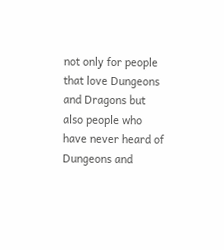not only for people that love Dungeons and Dragons but also people who have never heard of Dungeons and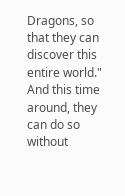Dragons, so that they can discover this entire world." And this time around, they can do so without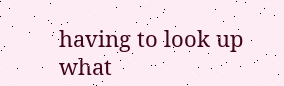having to look up what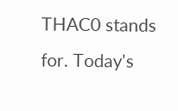THAC0 stands for. Today's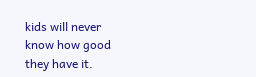kids will never know how good they have it.